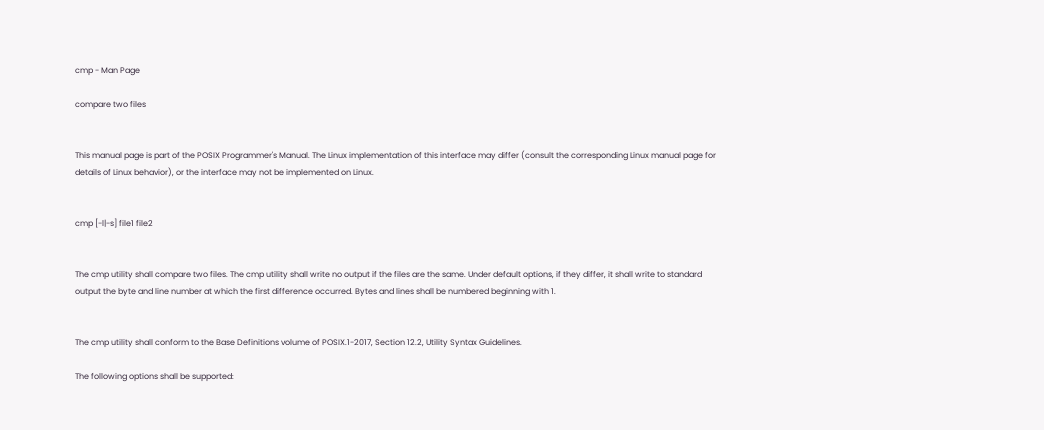cmp - Man Page

compare two files


This manual page is part of the POSIX Programmer's Manual. The Linux implementation of this interface may differ (consult the corresponding Linux manual page for details of Linux behavior), or the interface may not be implemented on Linux.


cmp [-l|-s] file1 file2


The cmp utility shall compare two files. The cmp utility shall write no output if the files are the same. Under default options, if they differ, it shall write to standard output the byte and line number at which the first difference occurred. Bytes and lines shall be numbered beginning with 1.


The cmp utility shall conform to the Base Definitions volume of POSIX.1-2017, Section 12.2, Utility Syntax Guidelines.

The following options shall be supported: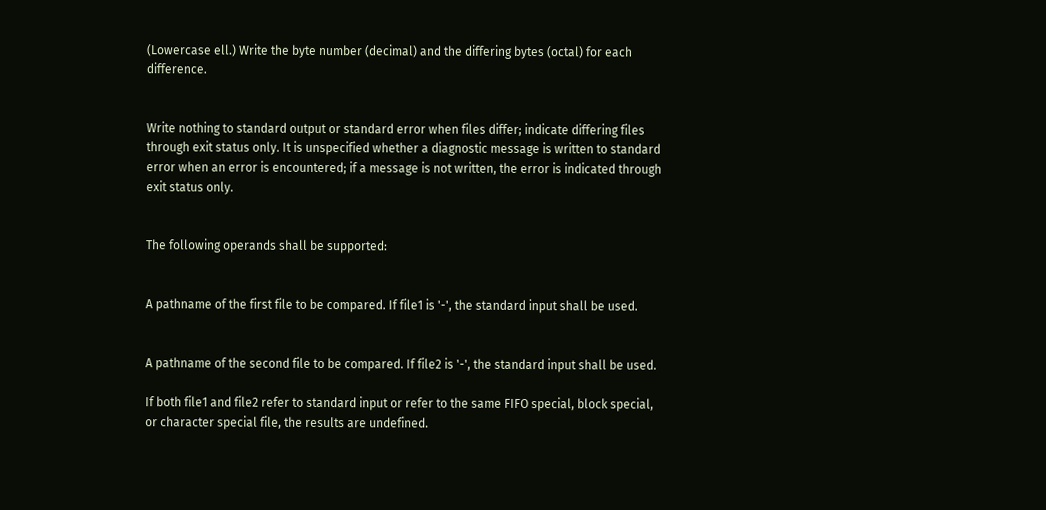(Lowercase ell.) Write the byte number (decimal) and the differing bytes (octal) for each difference.


Write nothing to standard output or standard error when files differ; indicate differing files through exit status only. It is unspecified whether a diagnostic message is written to standard error when an error is encountered; if a message is not written, the error is indicated through exit status only.


The following operands shall be supported:


A pathname of the first file to be compared. If file1 is '-', the standard input shall be used.


A pathname of the second file to be compared. If file2 is '-', the standard input shall be used.

If both file1 and file2 refer to standard input or refer to the same FIFO special, block special, or character special file, the results are undefined.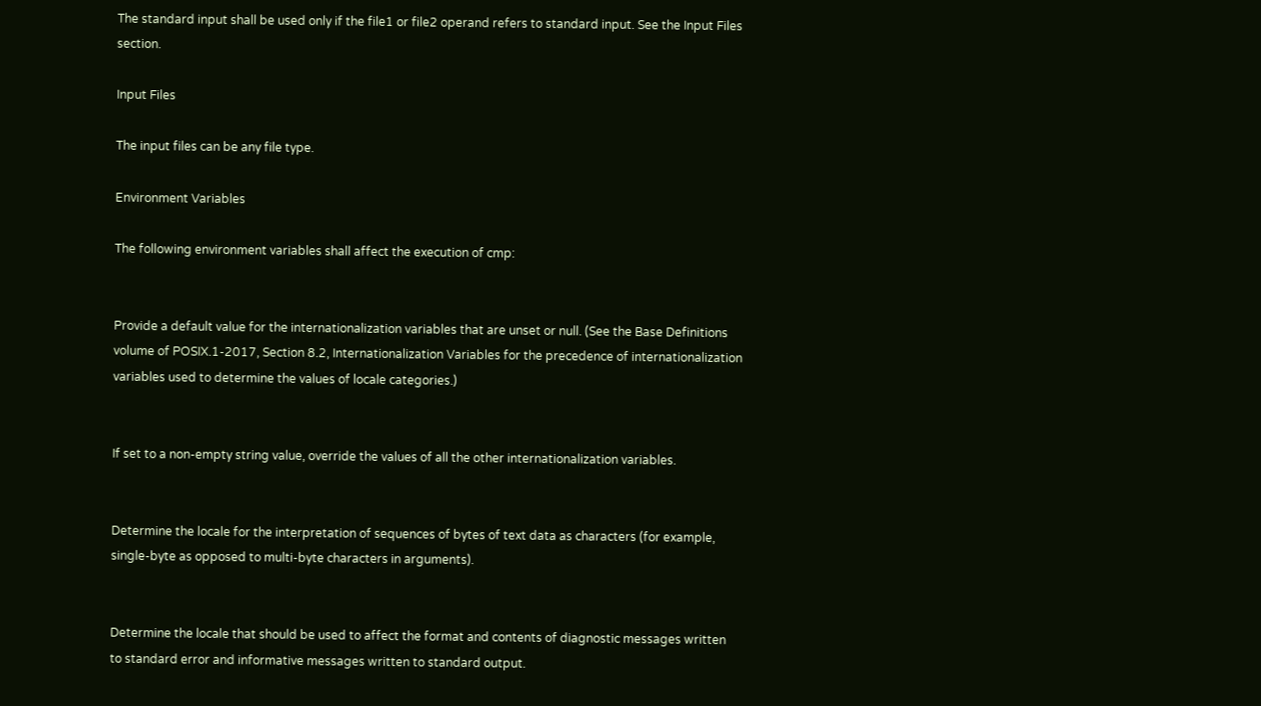The standard input shall be used only if the file1 or file2 operand refers to standard input. See the Input Files section.

Input Files

The input files can be any file type.

Environment Variables

The following environment variables shall affect the execution of cmp:


Provide a default value for the internationalization variables that are unset or null. (See the Base Definitions volume of POSIX.1-2017, Section 8.2, Internationalization Variables for the precedence of internationalization variables used to determine the values of locale categories.)


If set to a non-empty string value, override the values of all the other internationalization variables.


Determine the locale for the interpretation of sequences of bytes of text data as characters (for example, single-byte as opposed to multi-byte characters in arguments).


Determine the locale that should be used to affect the format and contents of diagnostic messages written to standard error and informative messages written to standard output.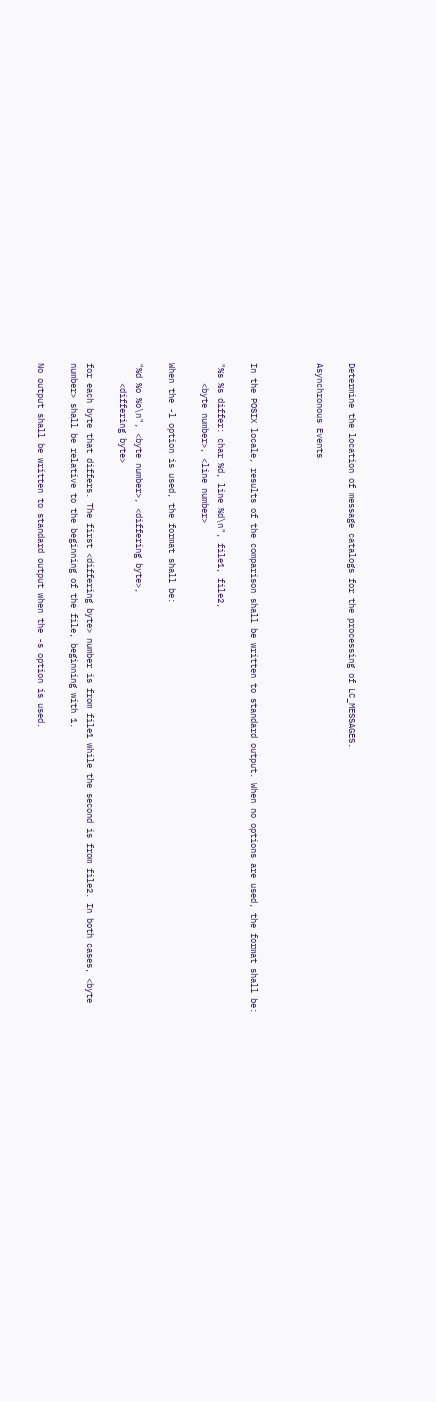Determine the location of message catalogs for the processing of LC_MESSAGES.

Asynchronous Events



In the POSIX locale, results of the comparison shall be written to standard output. When no options are used, the format shall be:

"%s %s differ: char %d, line %d\n", file1, file2,
    <byte number>, <line number>

When the -l option is used, the format shall be:

"%d %o %o\n", <byte number>, <differing byte>,
    <differing byte>

for each byte that differs. The first <differing byte> number is from file1 while the second is from file2. In both cases, <byte number> shall be relative to the beginning of the file, beginning with 1.

No output shall be written to standard output when the -s option is used.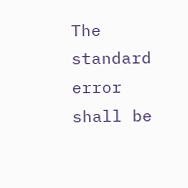The standard error shall be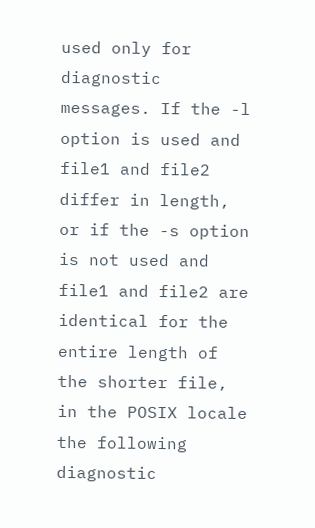used only for diagnostic messages. If the -l option is used and file1 and file2 differ in length, or if the -s option is not used and file1 and file2 are identical for the entire length of the shorter file, in the POSIX locale the following diagnostic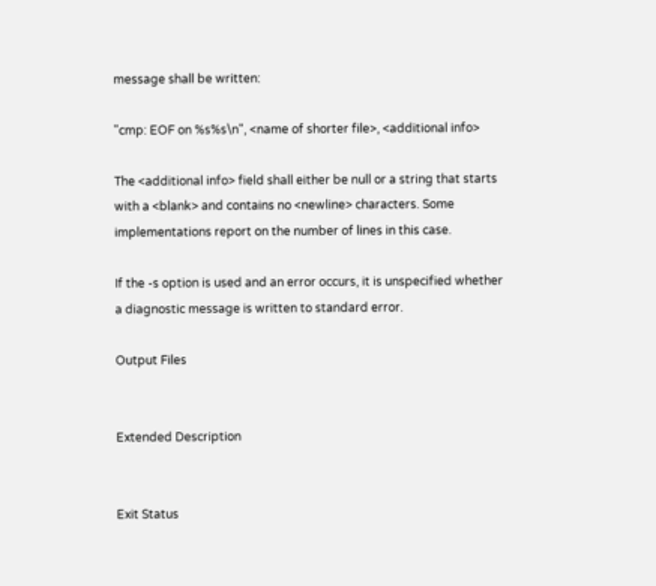message shall be written:

"cmp: EOF on %s%s\n", <name of shorter file>, <additional info>

The <additional info> field shall either be null or a string that starts with a <blank> and contains no <newline> characters. Some implementations report on the number of lines in this case.

If the -s option is used and an error occurs, it is unspecified whether a diagnostic message is written to standard error.

Output Files


Extended Description


Exit Status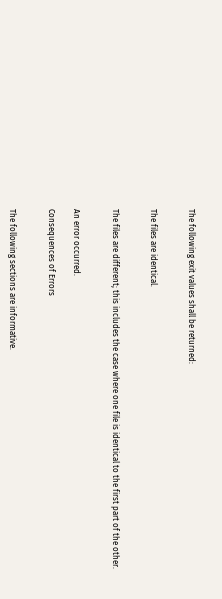The following exit values shall be returned:


The files are identical.


The files are different; this includes the case where one file is identical to the first part of the other.


An error occurred.

Consequences of Errors


The following sections are informative.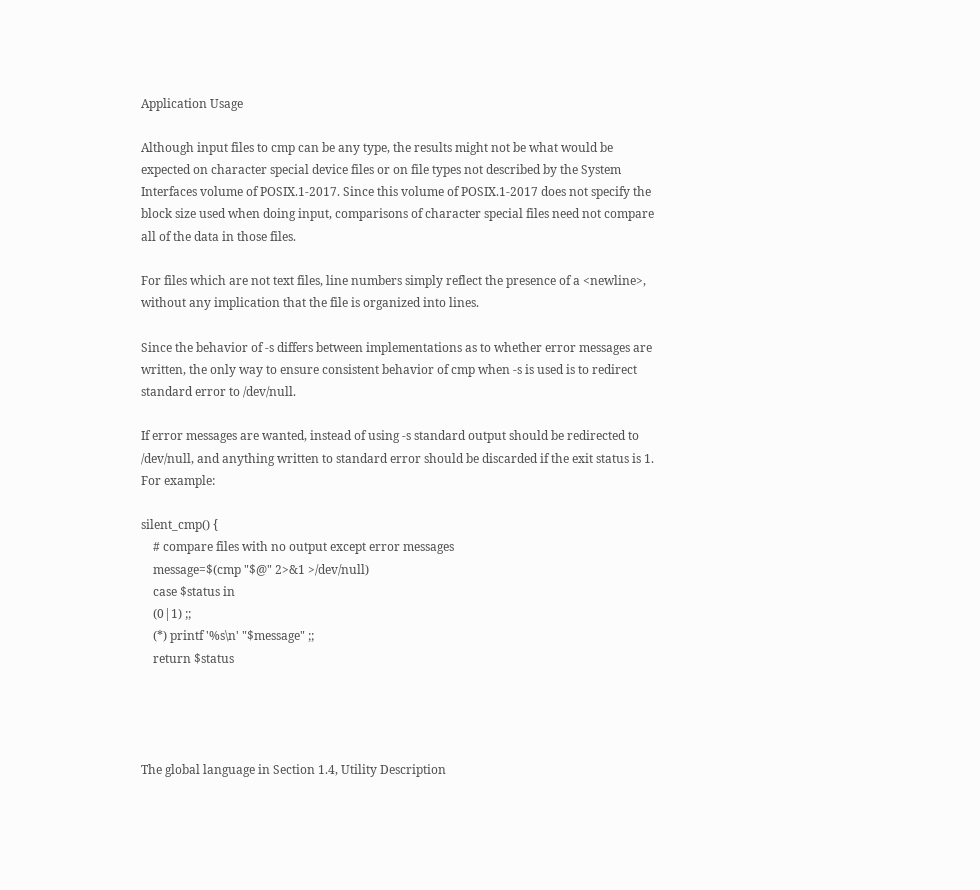Application Usage

Although input files to cmp can be any type, the results might not be what would be expected on character special device files or on file types not described by the System Interfaces volume of POSIX.1-2017. Since this volume of POSIX.1-2017 does not specify the block size used when doing input, comparisons of character special files need not compare all of the data in those files.

For files which are not text files, line numbers simply reflect the presence of a <newline>, without any implication that the file is organized into lines.

Since the behavior of -s differs between implementations as to whether error messages are written, the only way to ensure consistent behavior of cmp when -s is used is to redirect standard error to /dev/null.

If error messages are wanted, instead of using -s standard output should be redirected to /dev/null, and anything written to standard error should be discarded if the exit status is 1. For example:

silent_cmp() {
    # compare files with no output except error messages
    message=$(cmp "$@" 2>&1 >/dev/null)
    case $status in
    (0|1) ;;
    (*) printf '%s\n' "$message" ;;
    return $status




The global language in Section 1.4, Utility Description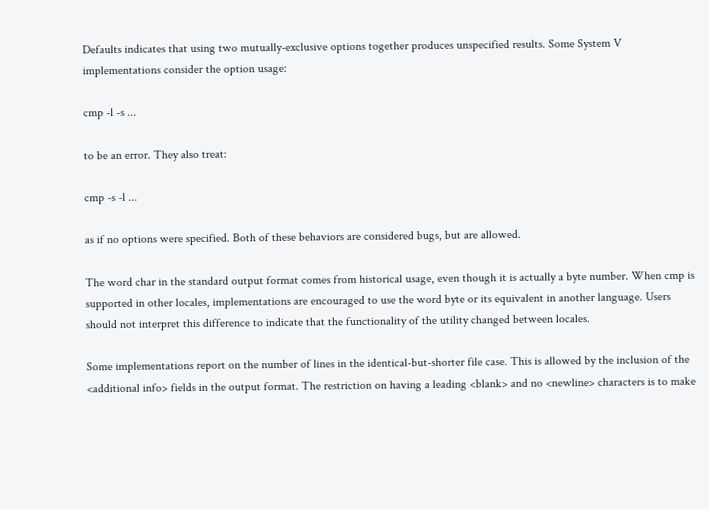Defaults indicates that using two mutually-exclusive options together produces unspecified results. Some System V implementations consider the option usage:

cmp -l -s ...

to be an error. They also treat:

cmp -s -l ...

as if no options were specified. Both of these behaviors are considered bugs, but are allowed.

The word char in the standard output format comes from historical usage, even though it is actually a byte number. When cmp is supported in other locales, implementations are encouraged to use the word byte or its equivalent in another language. Users should not interpret this difference to indicate that the functionality of the utility changed between locales.

Some implementations report on the number of lines in the identical-but-shorter file case. This is allowed by the inclusion of the <additional info> fields in the output format. The restriction on having a leading <blank> and no <newline> characters is to make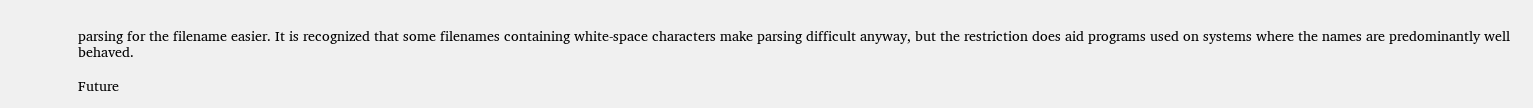parsing for the filename easier. It is recognized that some filenames containing white-space characters make parsing difficult anyway, but the restriction does aid programs used on systems where the names are predominantly well behaved.

Future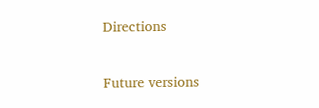Directions

Future versions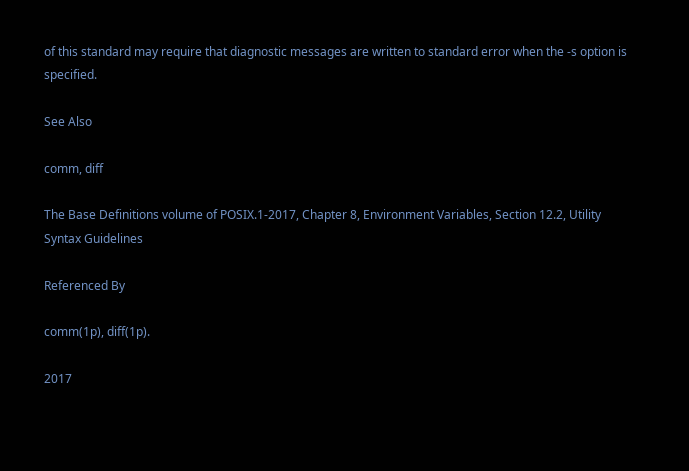of this standard may require that diagnostic messages are written to standard error when the -s option is specified.

See Also

comm, diff

The Base Definitions volume of POSIX.1-2017, Chapter 8, Environment Variables, Section 12.2, Utility Syntax Guidelines

Referenced By

comm(1p), diff(1p).

2017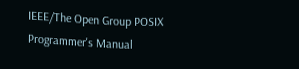IEEE/The Open Group POSIX Programmer's Manual